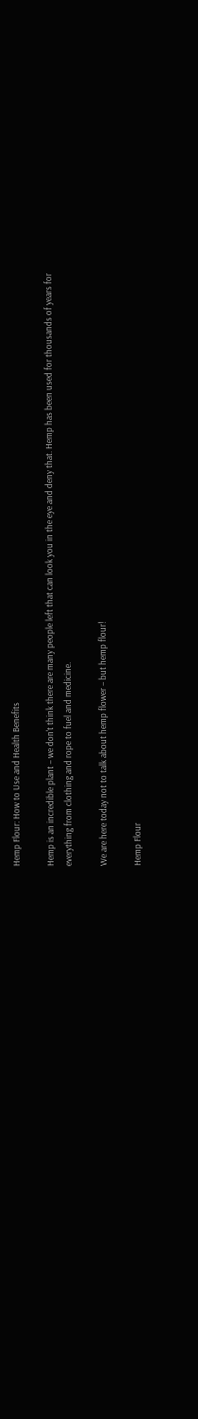Hemp Flour: How to Use and Health Benefits

Hemp is an incredible plant – we don't think there are many people left that can look you in the eye and deny that. Hemp has been used for thousands of years for everything from clothing and rope to fuel and medicine.

We are here today not to talk about hemp flower – but hemp flour!

Hemp Flour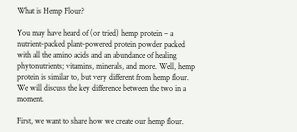What is Hemp Flour?

You may have heard of (or tried) hemp protein – a nutrient-packed plant-powered protein powder packed with all the amino acids and an abundance of healing phytonutrients; vitamins, minerals, and more. Well, hemp protein is similar to, but very different from hemp flour. We will discuss the key difference between the two in a moment.

First, we want to share how we create our hemp flour.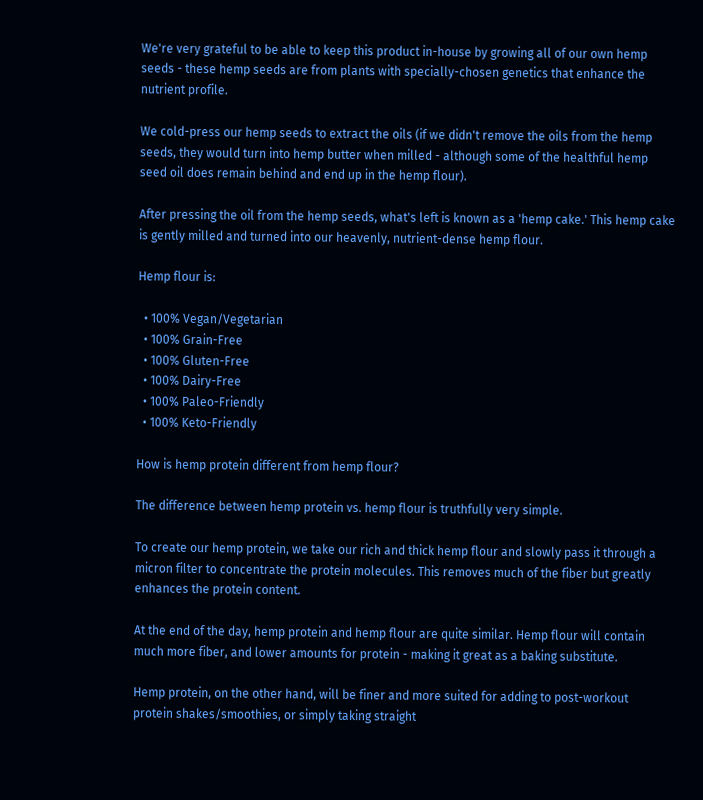We're very grateful to be able to keep this product in-house by growing all of our own hemp seeds - these hemp seeds are from plants with specially-chosen genetics that enhance the nutrient profile.

We cold-press our hemp seeds to extract the oils (if we didn't remove the oils from the hemp seeds, they would turn into hemp butter when milled - although some of the healthful hemp seed oil does remain behind and end up in the hemp flour).

After pressing the oil from the hemp seeds, what's left is known as a 'hemp cake.' This hemp cake is gently milled and turned into our heavenly, nutrient-dense hemp flour.

Hemp flour is:

  • 100% Vegan/Vegetarian
  • 100% Grain-Free
  • 100% Gluten-Free
  • 100% Dairy-Free
  • 100% Paleo-Friendly
  • 100% Keto-Friendly

How is hemp protein different from hemp flour?

The difference between hemp protein vs. hemp flour is truthfully very simple.

To create our hemp protein, we take our rich and thick hemp flour and slowly pass it through a micron filter to concentrate the protein molecules. This removes much of the fiber but greatly enhances the protein content.

At the end of the day, hemp protein and hemp flour are quite similar. Hemp flour will contain much more fiber, and lower amounts for protein - making it great as a baking substitute.

Hemp protein, on the other hand, will be finer and more suited for adding to post-workout protein shakes/smoothies, or simply taking straight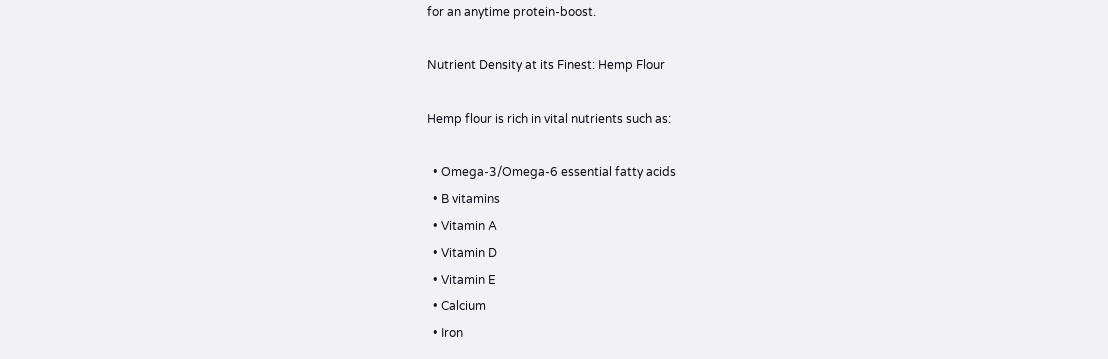for an anytime protein-boost.

Nutrient Density at its Finest: Hemp Flour

Hemp flour is rich in vital nutrients such as:

  • Omega-3/Omega-6 essential fatty acids
  • B vitamins
  • Vitamin A
  • Vitamin D
  • Vitamin E
  • Calcium
  • Iron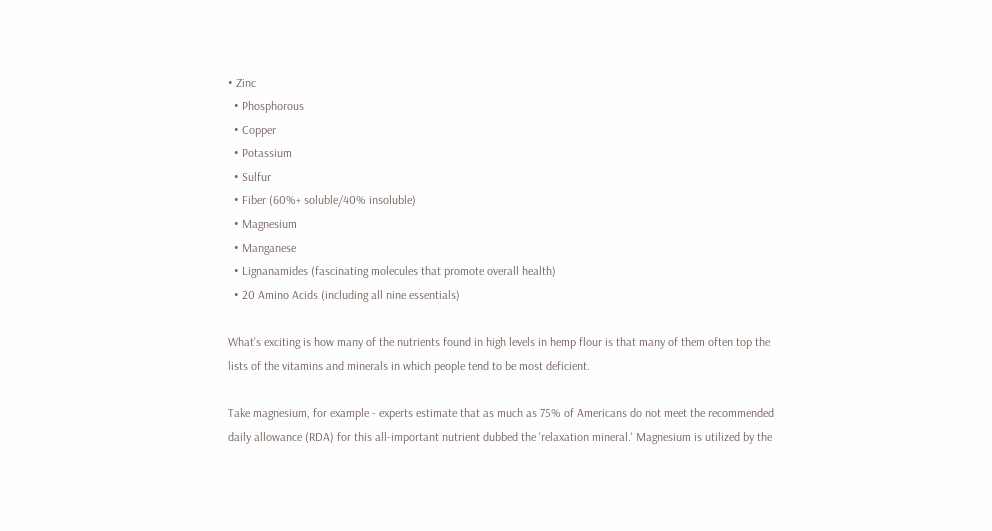• Zinc
  • Phosphorous
  • Copper
  • Potassium
  • Sulfur
  • Fiber (60%+ soluble/40% insoluble)
  • Magnesium
  • Manganese
  • Lignanamides (fascinating molecules that promote overall health)
  • 20 Amino Acids (including all nine essentials)

What's exciting is how many of the nutrients found in high levels in hemp flour is that many of them often top the lists of the vitamins and minerals in which people tend to be most deficient.

Take magnesium, for example - experts estimate that as much as 75% of Americans do not meet the recommended daily allowance (RDA) for this all-important nutrient dubbed the 'relaxation mineral.' Magnesium is utilized by the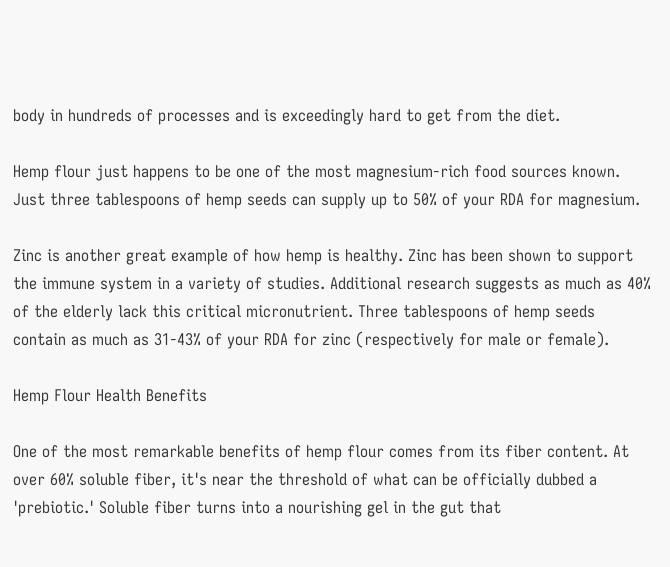body in hundreds of processes and is exceedingly hard to get from the diet.

Hemp flour just happens to be one of the most magnesium-rich food sources known. Just three tablespoons of hemp seeds can supply up to 50% of your RDA for magnesium.

Zinc is another great example of how hemp is healthy. Zinc has been shown to support the immune system in a variety of studies. Additional research suggests as much as 40% of the elderly lack this critical micronutrient. Three tablespoons of hemp seeds contain as much as 31-43% of your RDA for zinc (respectively for male or female).

Hemp Flour Health Benefits

One of the most remarkable benefits of hemp flour comes from its fiber content. At over 60% soluble fiber, it's near the threshold of what can be officially dubbed a 'prebiotic.' Soluble fiber turns into a nourishing gel in the gut that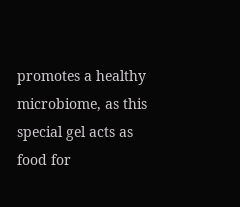promotes a healthy microbiome, as this special gel acts as food for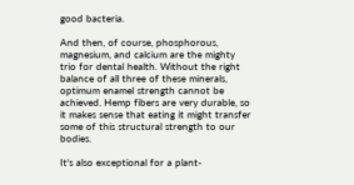good bacteria.

And then, of course, phosphorous, magnesium, and calcium are the mighty trio for dental health. Without the right balance of all three of these minerals, optimum enamel strength cannot be achieved. Hemp fibers are very durable, so it makes sense that eating it might transfer some of this structural strength to our bodies.

It's also exceptional for a plant-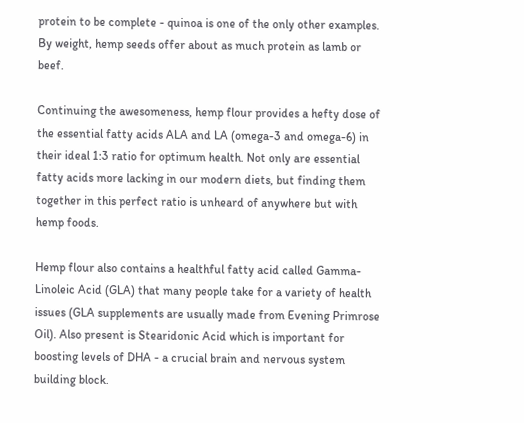protein to be complete - quinoa is one of the only other examples. By weight, hemp seeds offer about as much protein as lamb or beef.

Continuing the awesomeness, hemp flour provides a hefty dose of the essential fatty acids ALA and LA (omega-3 and omega-6) in their ideal 1:3 ratio for optimum health. Not only are essential fatty acids more lacking in our modern diets, but finding them together in this perfect ratio is unheard of anywhere but with hemp foods.

Hemp flour also contains a healthful fatty acid called Gamma-Linoleic Acid (GLA) that many people take for a variety of health issues (GLA supplements are usually made from Evening Primrose Oil). Also present is Stearidonic Acid which is important for boosting levels of DHA - a crucial brain and nervous system building block.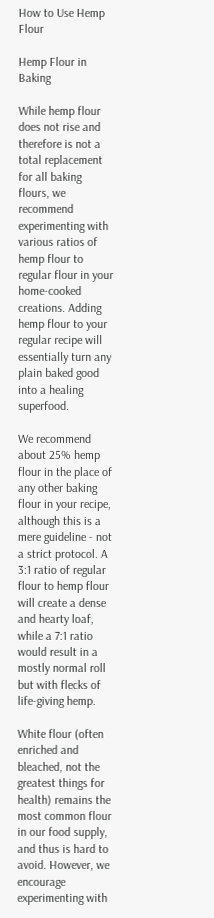How to Use Hemp Flour

Hemp Flour in Baking

While hemp flour does not rise and therefore is not a total replacement for all baking flours, we recommend experimenting with various ratios of hemp flour to regular flour in your home-cooked creations. Adding hemp flour to your regular recipe will essentially turn any plain baked good into a healing superfood.

We recommend about 25% hemp flour in the place of any other baking flour in your recipe, although this is a mere guideline - not a strict protocol. A 3:1 ratio of regular flour to hemp flour will create a dense and hearty loaf, while a 7:1 ratio would result in a mostly normal roll but with flecks of life-giving hemp.

White flour (often enriched and bleached, not the greatest things for health) remains the most common flour in our food supply, and thus is hard to avoid. However, we encourage experimenting with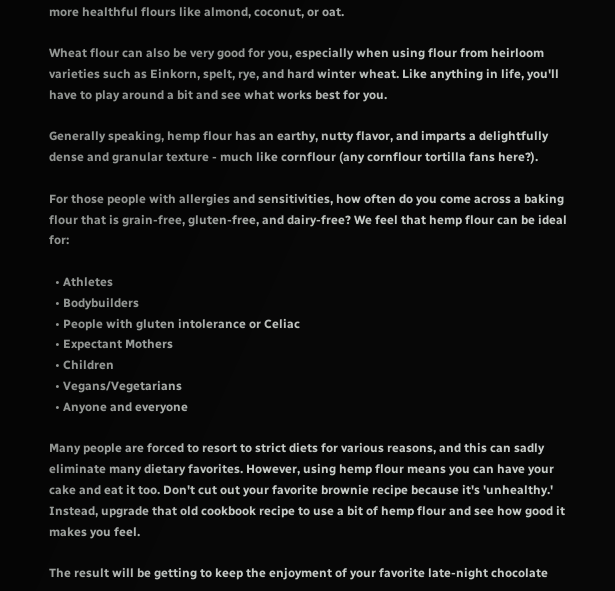more healthful flours like almond, coconut, or oat.

Wheat flour can also be very good for you, especially when using flour from heirloom varieties such as Einkorn, spelt, rye, and hard winter wheat. Like anything in life, you'll have to play around a bit and see what works best for you.

Generally speaking, hemp flour has an earthy, nutty flavor, and imparts a delightfully dense and granular texture - much like cornflour (any cornflour tortilla fans here?).

For those people with allergies and sensitivities, how often do you come across a baking flour that is grain-free, gluten-free, and dairy-free? We feel that hemp flour can be ideal for:

  • Athletes
  • Bodybuilders
  • People with gluten intolerance or Celiac
  • Expectant Mothers
  • Children
  • Vegans/Vegetarians
  • Anyone and everyone

Many people are forced to resort to strict diets for various reasons, and this can sadly eliminate many dietary favorites. However, using hemp flour means you can have your cake and eat it too. Don't cut out your favorite brownie recipe because it's 'unhealthy.' Instead, upgrade that old cookbook recipe to use a bit of hemp flour and see how good it makes you feel.

The result will be getting to keep the enjoyment of your favorite late-night chocolate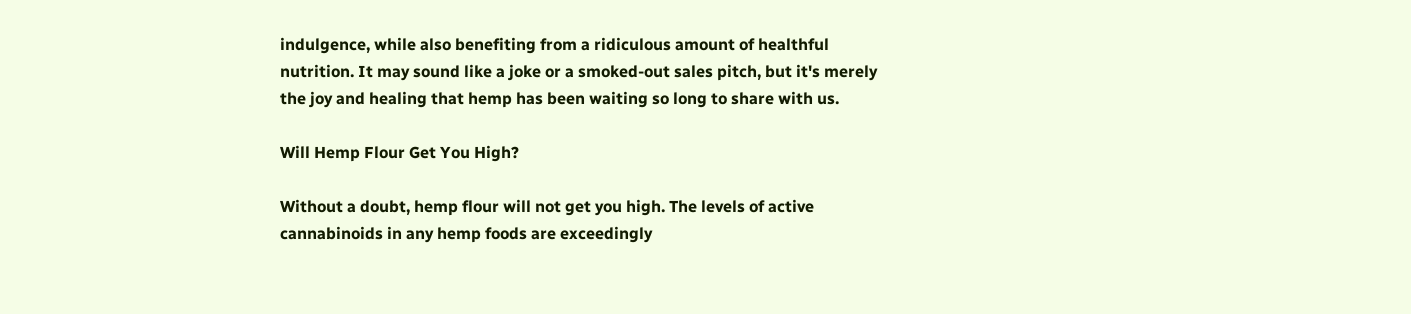indulgence, while also benefiting from a ridiculous amount of healthful nutrition. It may sound like a joke or a smoked-out sales pitch, but it's merely the joy and healing that hemp has been waiting so long to share with us.

Will Hemp Flour Get You High?

Without a doubt, hemp flour will not get you high. The levels of active cannabinoids in any hemp foods are exceedingly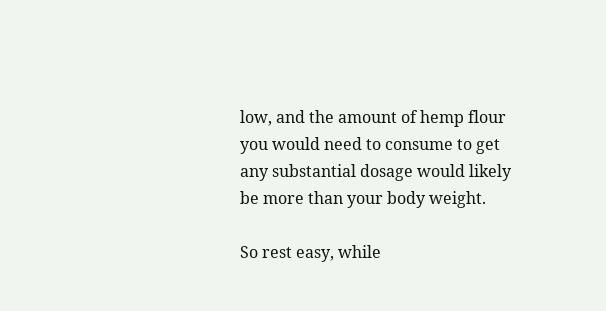low, and the amount of hemp flour you would need to consume to get any substantial dosage would likely be more than your body weight.

So rest easy, while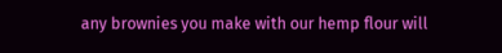any brownies you make with our hemp flour will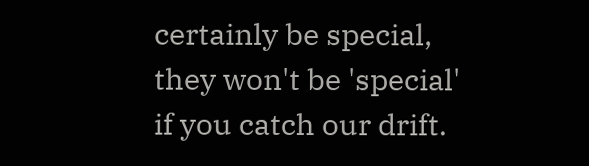certainly be special, they won't be 'special' if you catch our drift.